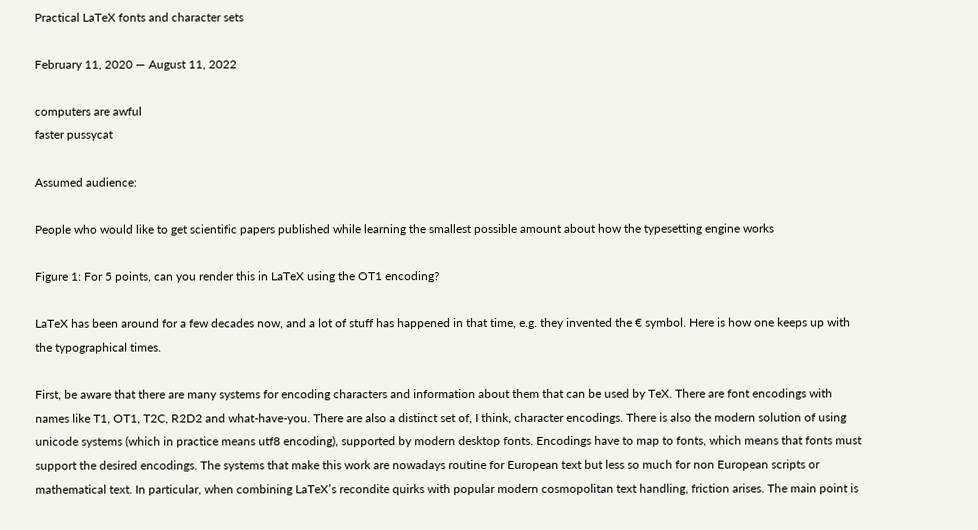Practical LaTeX fonts and character sets

February 11, 2020 — August 11, 2022

computers are awful
faster pussycat

Assumed audience:

People who would like to get scientific papers published while learning the smallest possible amount about how the typesetting engine works

Figure 1: For 5 points, can you render this in LaTeX using the OT1 encoding?

LaTeX has been around for a few decades now, and a lot of stuff has happened in that time, e.g. they invented the € symbol. Here is how one keeps up with the typographical times.

First, be aware that there are many systems for encoding characters and information about them that can be used by TeX. There are font encodings with names like T1, OT1, T2C, R2D2 and what-have-you. There are also a distinct set of, I think, character encodings. There is also the modern solution of using unicode systems (which in practice means utf8 encoding), supported by modern desktop fonts. Encodings have to map to fonts, which means that fonts must support the desired encodings. The systems that make this work are nowadays routine for European text but less so much for non European scripts or mathematical text. In particular, when combining LaTeX’s recondite quirks with popular modern cosmopolitan text handling, friction arises. The main point is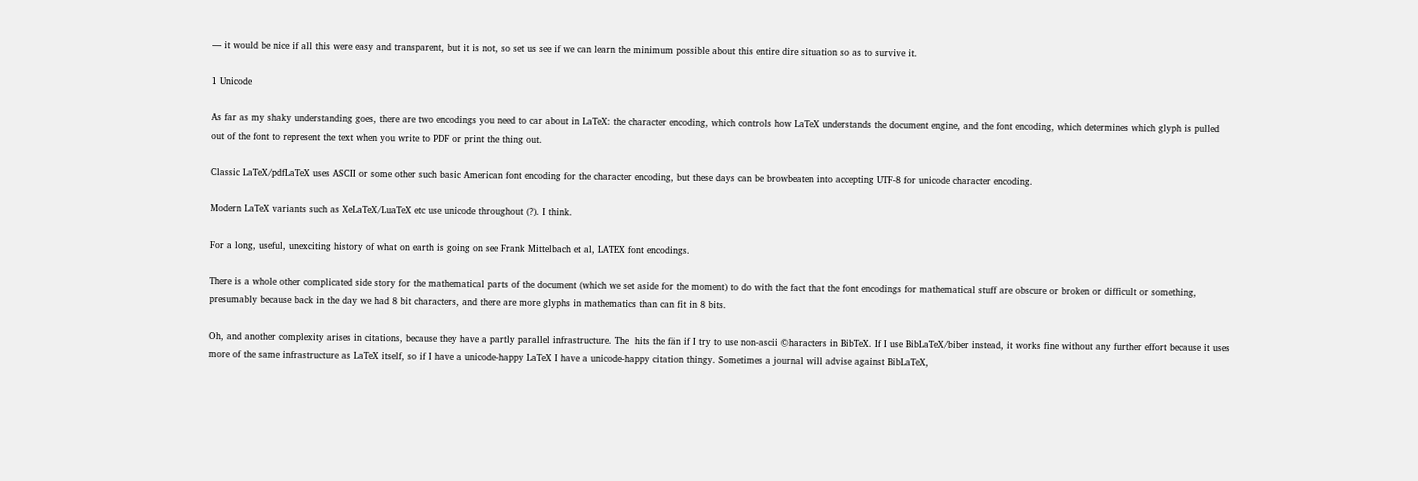— it would be nice if all this were easy and transparent, but it is not, so set us see if we can learn the minimum possible about this entire dire situation so as to survive it.

1 Unicode

As far as my shaky understanding goes, there are two encodings you need to car about in LaTeX: the character encoding, which controls how LaTeX understands the document engine, and the font encoding, which determines which glyph is pulled out of the font to represent the text when you write to PDF or print the thing out.

Classic LaTeX/pdfLaTeX uses ASCII or some other such basic American font encoding for the character encoding, but these days can be browbeaten into accepting UTF-8 for unicode character encoding.

Modern LaTeX variants such as XeLaTeX/LuaTeX etc use unicode throughout (?). I think.

For a long, useful, unexciting history of what on earth is going on see Frank Mittelbach et al, LATEX font encodings.

There is a whole other complicated side story for the mathematical parts of the document (which we set aside for the moment) to do with the fact that the font encodings for mathematical stuff are obscure or broken or difficult or something, presumably because back in the day we had 8 bit characters, and there are more glyphs in mathematics than can fit in 8 bits.

Oh, and another complexity arises in citations, because they have a partly parallel infrastructure. The  hits the fän if I try to use non-ascii ©haracters in BibTeX. If I use BibLaTeX/biber instead, it works fine without any further effort because it uses more of the same infrastructure as LaTeX itself, so if I have a unicode-happy LaTeX I have a unicode-happy citation thingy. Sometimes a journal will advise against BibLaTeX,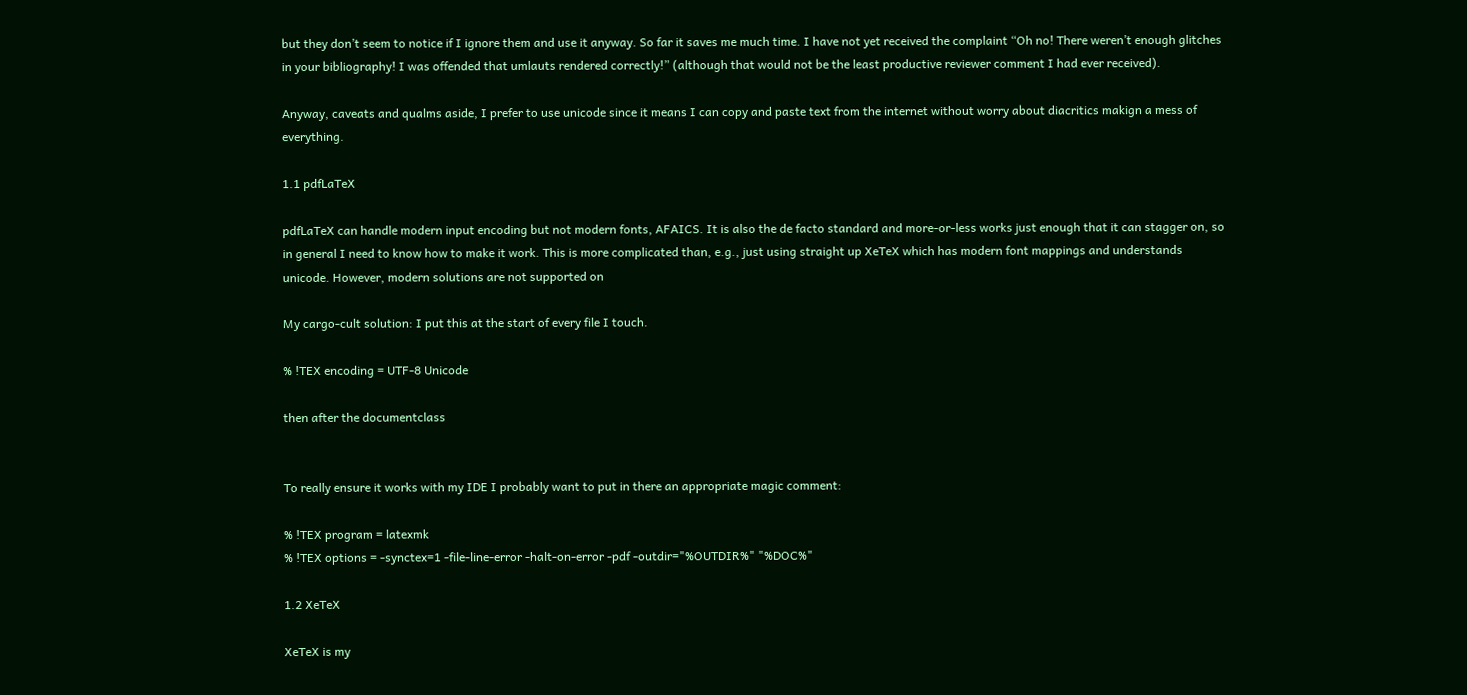but they don’t seem to notice if I ignore them and use it anyway. So far it saves me much time. I have not yet received the complaint “Oh no! There weren’t enough glitches in your bibliography! I was offended that umlauts rendered correctly!” (although that would not be the least productive reviewer comment I had ever received).

Anyway, caveats and qualms aside, I prefer to use unicode since it means I can copy and paste text from the internet without worry about diacritics makign a mess of everything.

1.1 pdfLaTeX

pdfLaTeX can handle modern input encoding but not modern fonts, AFAICS. It is also the de facto standard and more-or-less works just enough that it can stagger on, so in general I need to know how to make it work. This is more complicated than, e.g., just using straight up XeTeX which has modern font mappings and understands unicode. However, modern solutions are not supported on

My cargo-cult solution: I put this at the start of every file I touch.

% !TEX encoding = UTF-8 Unicode

then after the documentclass


To really ensure it works with my IDE I probably want to put in there an appropriate magic comment:

% !TEX program = latexmk
% !TEX options = -synctex=1 -file-line-error -halt-on-error -pdf -outdir="%OUTDIR%" "%DOC%"

1.2 XeTeX

XeTeX is my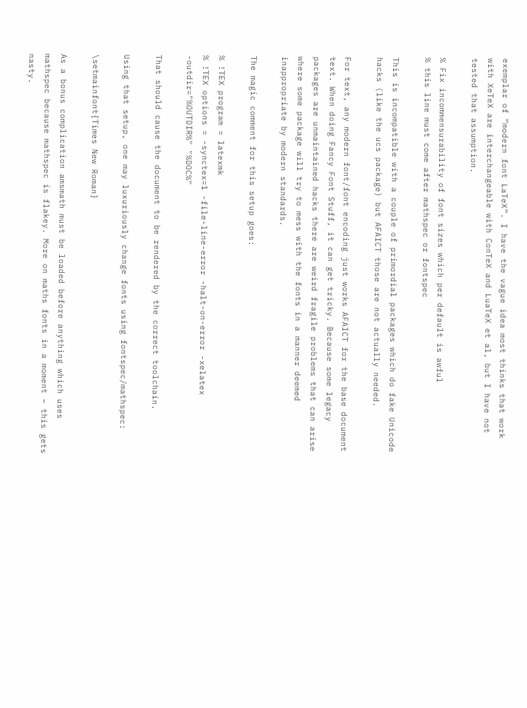exemplar of “modern font LaTeX”. I have the vague idea most thinks that work with XeTeX are interchangeable with ConTeX and LuaTeX et al, but I have not tested that assumption.

% Fix incommensurability of font sizes which per default is awful
% this line must come after mathspec or fontspec

This is incompatible with a couple of primordial packages which do fake Unicode hacks (like the ucs package) but AFAICT those are not actually needed.

For text, any modern font/font encoding just works AFAICT for the base document text. When doing Fancy Font Stuff, it can get tricky. Because some legacy packages are unmaintained hacks there are weird fragile problems that can arise where some package will try to mess with the fonts in a manner deemed inappropriate by modern standards.

The magic comment for this setup goes:

% !TEX program = latexmk
% !TEX options = -synctex=1 -file-line-error -halt-on-error -xelatex  -outdir="%OUTDIR%" "%DOC%"

That should cause the document to be rendered by the correct toolchain.

Using that setup, one may luxuriously change fonts using fontspec/mathspec:

\setmainfont{Times New Roman}

As a bonus complication amsmath must be loaded before anything which uses mathspec because mathspec is flakey. More on maths fonts in a moment – this gets nasty.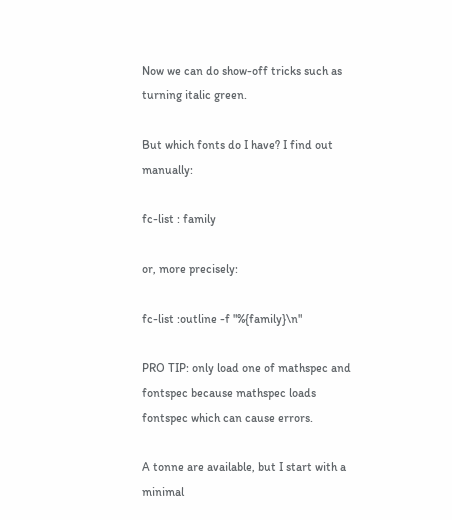Now we can do show-off tricks such as turning italic green.

But which fonts do I have? I find out manually:

fc-list : family

or, more precisely:

fc-list :outline -f "%{family}\n"

PRO TIP: only load one of mathspec and fontspec because mathspec loads fontspec which can cause errors.

A tonne are available, but I start with a minimal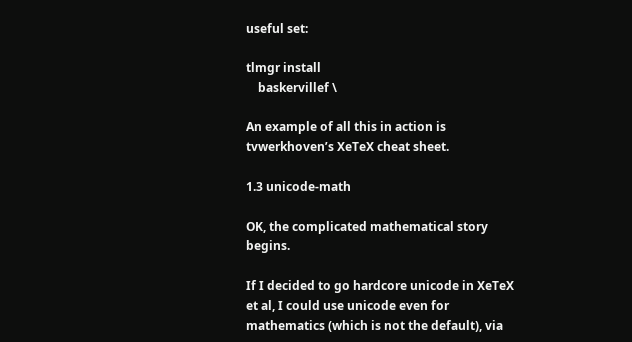useful set:

tlmgr install
    baskervillef \

An example of all this in action is tvwerkhoven’s XeTeX cheat sheet.

1.3 unicode-math

OK, the complicated mathematical story begins.

If I decided to go hardcore unicode in XeTeX et al, I could use unicode even for mathematics (which is not the default), via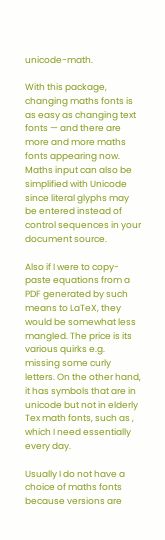unicode-math.

With this package, changing maths fonts is as easy as changing text fonts — and there are more and more maths fonts appearing now. Maths input can also be simplified with Unicode since literal glyphs may be entered instead of control sequences in your document source.

Also if I were to copy-paste equations from a PDF generated by such means to LaTeX, they would be somewhat less mangled. The price is its various quirks e.g. missing some curly letters. On the other hand, it has symbols that are in unicode but not in elderly Tex math fonts, such as , which I need essentially every day.

Usually I do not have a choice of maths fonts because versions are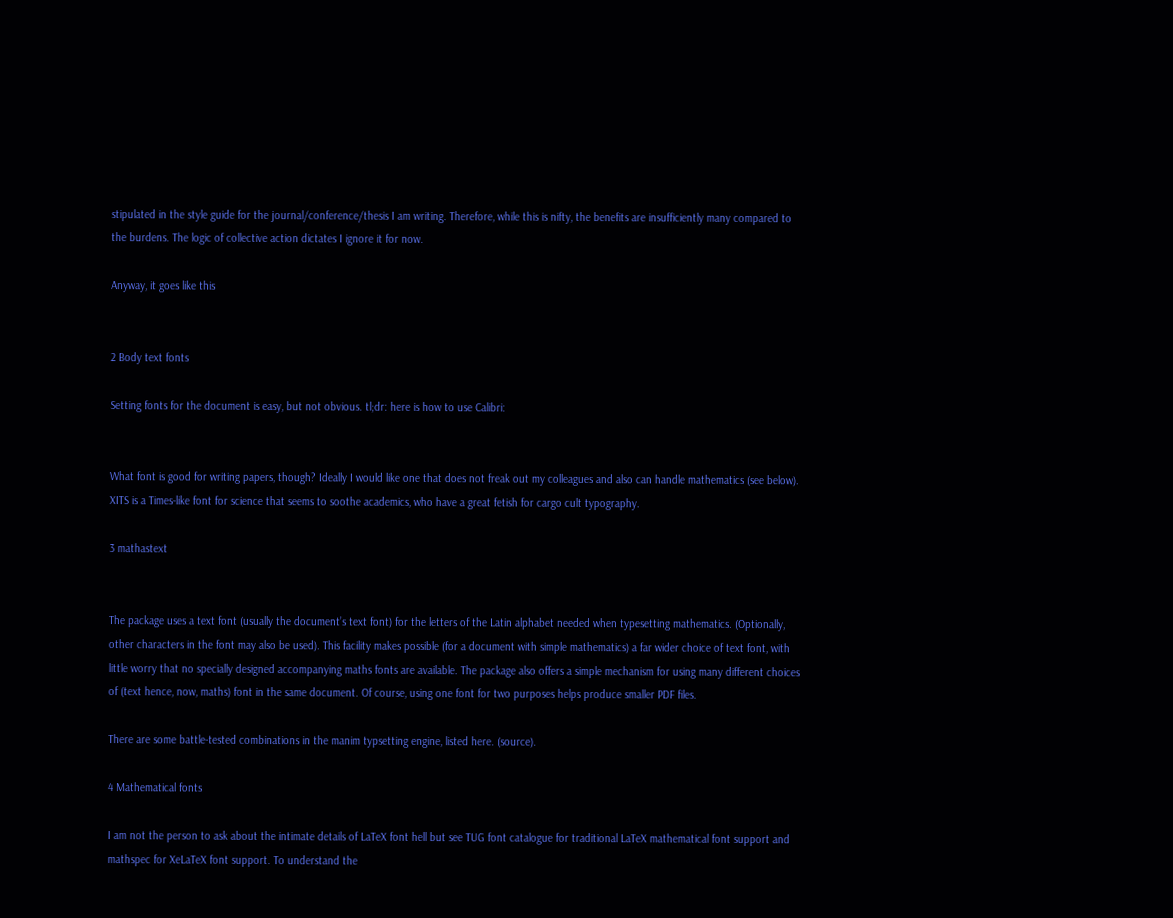stipulated in the style guide for the journal/conference/thesis I am writing. Therefore, while this is nifty, the benefits are insufficiently many compared to the burdens. The logic of collective action dictates I ignore it for now.

Anyway, it goes like this


2 Body text fonts

Setting fonts for the document is easy, but not obvious. tl;dr: here is how to use Calibri:


What font is good for writing papers, though? Ideally I would like one that does not freak out my colleagues and also can handle mathematics (see below). XITS is a Times-like font for science that seems to soothe academics, who have a great fetish for cargo cult typography.

3 mathastext


The package uses a text font (usually the document’s text font) for the letters of the Latin alphabet needed when typesetting mathematics. (Optionally, other characters in the font may also be used). This facility makes possible (for a document with simple mathematics) a far wider choice of text font, with little worry that no specially designed accompanying maths fonts are available. The package also offers a simple mechanism for using many different choices of (text hence, now, maths) font in the same document. Of course, using one font for two purposes helps produce smaller PDF files.

There are some battle-tested combinations in the manim typsetting engine, listed here. (source).

4 Mathematical fonts

I am not the person to ask about the intimate details of LaTeX font hell but see TUG font catalogue for traditional LaTeX mathematical font support and mathspec for XeLaTeX font support. To understand the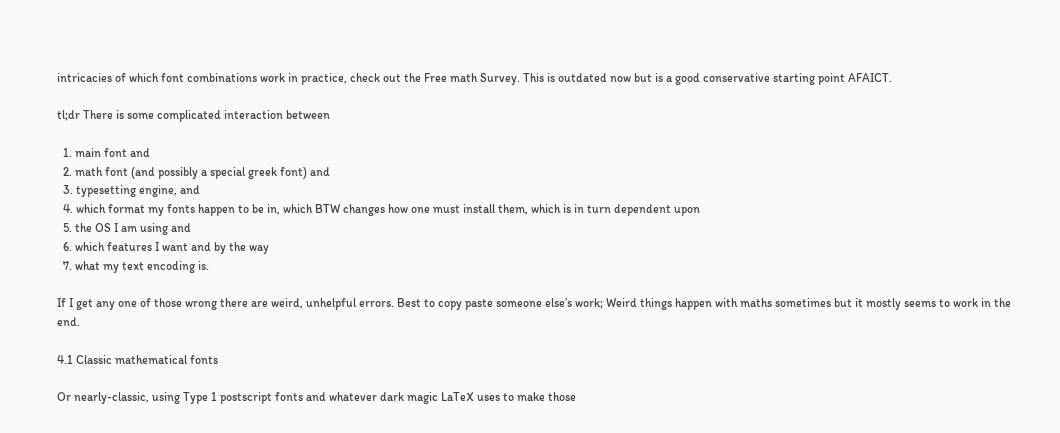intricacies of which font combinations work in practice, check out the Free math Survey. This is outdated now but is a good conservative starting point AFAICT.

tl;dr There is some complicated interaction between

  1. main font and
  2. math font (and possibly a special greek font) and
  3. typesetting engine, and
  4. which format my fonts happen to be in, which BTW changes how one must install them, which is in turn dependent upon
  5. the OS I am using and
  6. which features I want and by the way
  7. what my text encoding is.

If I get any one of those wrong there are weird, unhelpful errors. Best to copy paste someone else’s work; Weird things happen with maths sometimes but it mostly seems to work in the end.

4.1 Classic mathematical fonts

Or nearly-classic, using Type 1 postscript fonts and whatever dark magic LaTeX uses to make those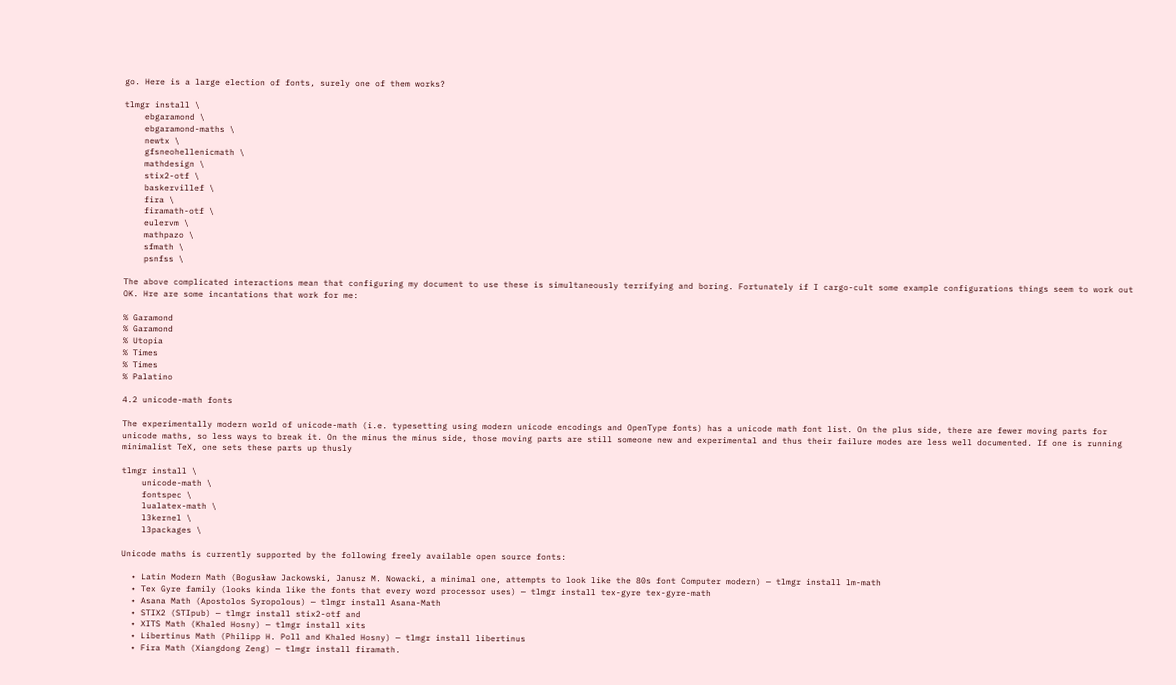go. Here is a large election of fonts, surely one of them works?

tlmgr install \
    ebgaramond \
    ebgaramond-maths \
    newtx \
    gfsneohellenicmath \
    mathdesign \
    stix2-otf \
    baskervillef \
    fira \
    firamath-otf \
    eulervm \
    mathpazo \
    sfmath \
    psnfss \

The above complicated interactions mean that configuring my document to use these is simultaneously terrifying and boring. Fortunately if I cargo-cult some example configurations things seem to work out OK. Hre are some incantations that work for me:

% Garamond
% Garamond
% Utopia
% Times
% Times
% Palatino

4.2 unicode-math fonts

The experimentally modern world of unicode-math (i.e. typesetting using modern unicode encodings and OpenType fonts) has a unicode math font list. On the plus side, there are fewer moving parts for unicode maths, so less ways to break it. On the minus the minus side, those moving parts are still someone new and experimental and thus their failure modes are less well documented. If one is running minimalist TeX, one sets these parts up thusly

tlmgr install \
    unicode-math \
    fontspec \
    lualatex-math \
    l3kernel \
    l3packages \

Unicode maths is currently supported by the following freely available open source fonts:

  • Latin Modern Math (Bogusław Jackowski, Janusz M. Nowacki, a minimal one, attempts to look like the 80s font Computer modern) — tlmgr install lm-math
  • Tex Gyre family (looks kinda like the fonts that every word processor uses) — tlmgr install tex-gyre tex-gyre-math
  • Asana Math (Apostolos Syropolous) — tlmgr install Asana-Math
  • STIX2 (STIpub) — tlmgr install stix2-otf and
  • XITS Math (Khaled Hosny) — tlmgr install xits
  • Libertinus Math (Philipp H. Poll and Khaled Hosny) — tlmgr install libertinus
  • Fira Math (Xiangdong Zeng) — tlmgr install firamath.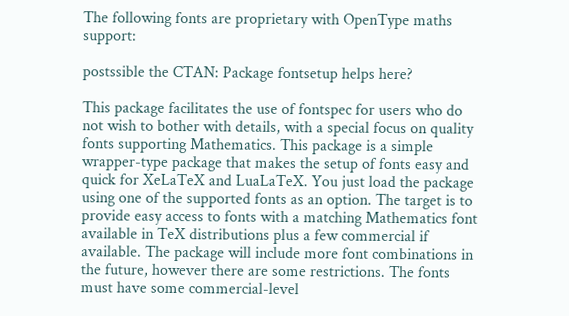The following fonts are proprietary with OpenType maths support:

postssible the CTAN: Package fontsetup helps here?

This package facilitates the use of fontspec for users who do not wish to bother with details, with a special focus on quality fonts supporting Mathematics. This package is a simple wrapper-type package that makes the setup of fonts easy and quick for XeLaTeX and LuaLaTeX. You just load the package using one of the supported fonts as an option. The target is to provide easy access to fonts with a matching Mathematics font available in TeX distributions plus a few commercial if available. The package will include more font combinations in the future, however there are some restrictions. The fonts must have some commercial-level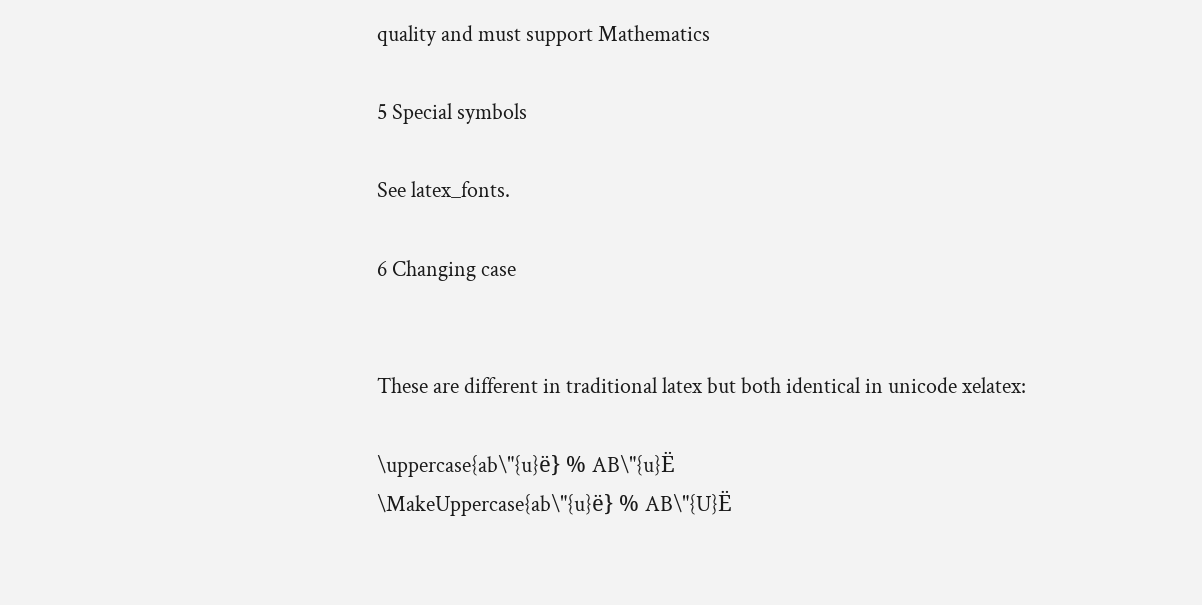quality and must support Mathematics

5 Special symbols

See latex_fonts.

6 Changing case


These are different in traditional latex but both identical in unicode xelatex:

\uppercase{ab\"{u}ë} % AB\"{u}Ë
\MakeUppercase{ab\"{u}ë} % AB\"{U}Ë